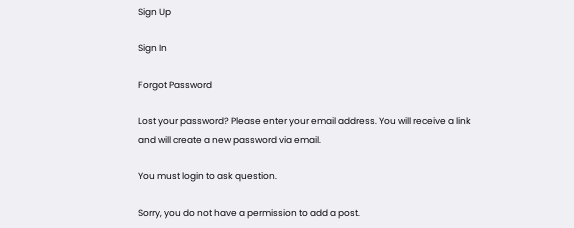Sign Up

Sign In

Forgot Password

Lost your password? Please enter your email address. You will receive a link and will create a new password via email.

You must login to ask question.

Sorry, you do not have a permission to add a post.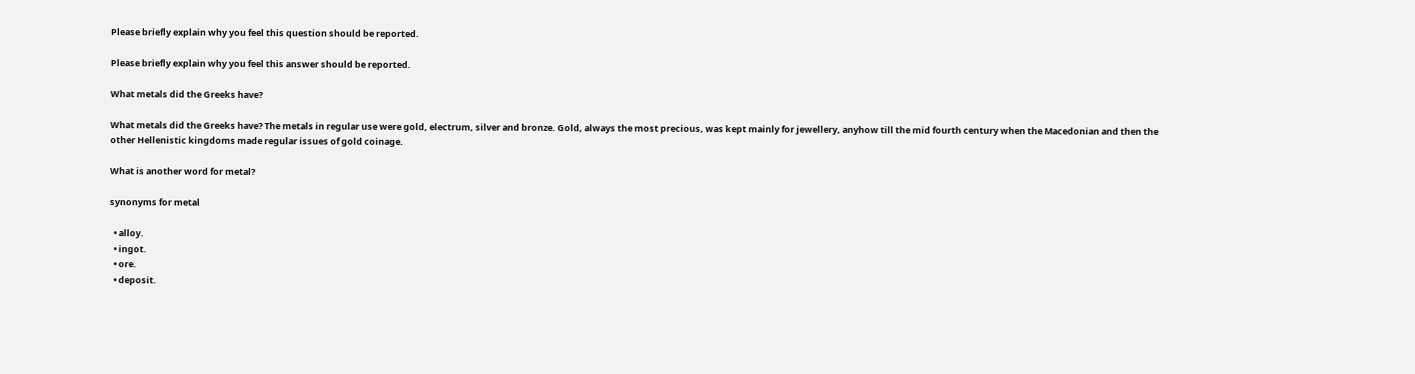Please briefly explain why you feel this question should be reported.

Please briefly explain why you feel this answer should be reported.

What metals did the Greeks have?

What metals did the Greeks have? The metals in regular use were gold, electrum, silver and bronze. Gold, always the most precious, was kept mainly for jewellery, anyhow till the mid fourth century when the Macedonian and then the other Hellenistic kingdoms made regular issues of gold coinage.

What is another word for metal?

synonyms for metal

  • alloy.
  • ingot.
  • ore.
  • deposit.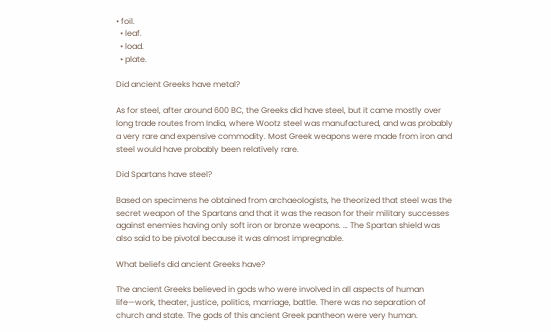• foil.
  • leaf.
  • load.
  • plate.

Did ancient Greeks have metal?

As for steel, after around 600 BC, the Greeks did have steel, but it came mostly over long trade routes from India, where Wootz steel was manufactured, and was probably a very rare and expensive commodity. Most Greek weapons were made from iron and steel would have probably been relatively rare.

Did Spartans have steel?

Based on specimens he obtained from archaeologists, he theorized that steel was the secret weapon of the Spartans and that it was the reason for their military successes against enemies having only soft iron or bronze weapons. … The Spartan shield was also said to be pivotal because it was almost impregnable.

What beliefs did ancient Greeks have?

The ancient Greeks believed in gods who were involved in all aspects of human life—work, theater, justice, politics, marriage, battle. There was no separation of church and state. The gods of this ancient Greek pantheon were very human.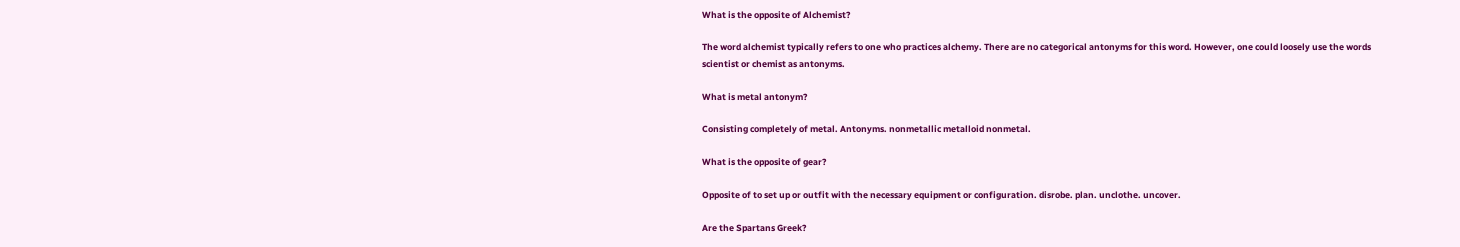What is the opposite of Alchemist?

The word alchemist typically refers to one who practices alchemy. There are no categorical antonyms for this word. However, one could loosely use the words scientist or chemist as antonyms.

What is metal antonym?

Consisting completely of metal. Antonyms. nonmetallic metalloid nonmetal.

What is the opposite of gear?

Opposite of to set up or outfit with the necessary equipment or configuration. disrobe. plan. unclothe. uncover.

Are the Spartans Greek?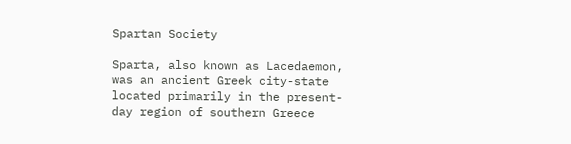Spartan Society

Sparta, also known as Lacedaemon, was an ancient Greek city-state located primarily in the present-day region of southern Greece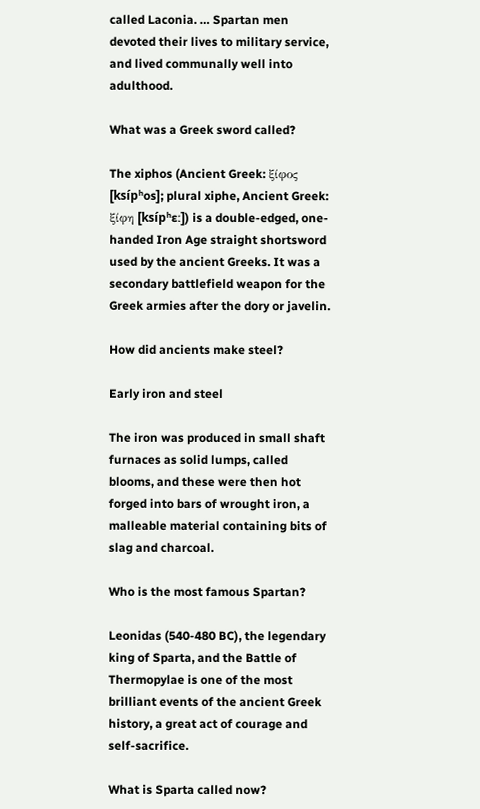called Laconia. … Spartan men devoted their lives to military service, and lived communally well into adulthood.

What was a Greek sword called?

The xiphos (Ancient Greek: ξίφος [ksípʰos]; plural xiphe, Ancient Greek: ξίφη [ksípʰɛː]) is a double-edged, one-handed Iron Age straight shortsword used by the ancient Greeks. It was a secondary battlefield weapon for the Greek armies after the dory or javelin.

How did ancients make steel?

Early iron and steel

The iron was produced in small shaft furnaces as solid lumps, called blooms, and these were then hot forged into bars of wrought iron, a malleable material containing bits of slag and charcoal.

Who is the most famous Spartan?

Leonidas (540-480 BC), the legendary king of Sparta, and the Battle of Thermopylae is one of the most brilliant events of the ancient Greek history, a great act of courage and self-sacrifice.

What is Sparta called now?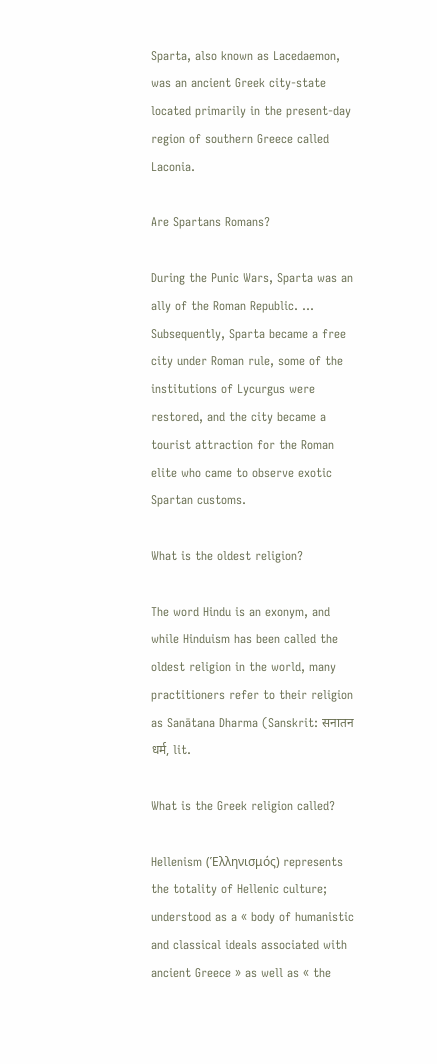Sparta, also known as Lacedaemon, was an ancient Greek city-state located primarily in the present-day region of southern Greece called Laconia.

Are Spartans Romans?

During the Punic Wars, Sparta was an ally of the Roman Republic. … Subsequently, Sparta became a free city under Roman rule, some of the institutions of Lycurgus were restored, and the city became a tourist attraction for the Roman elite who came to observe exotic Spartan customs.

What is the oldest religion?

The word Hindu is an exonym, and while Hinduism has been called the oldest religion in the world, many practitioners refer to their religion as Sanātana Dharma (Sanskrit: सनातन धर्म, lit.

What is the Greek religion called?

Hellenism (Ἑλληνισμός) represents the totality of Hellenic culture; understood as a « body of humanistic and classical ideals associated with ancient Greece » as well as « the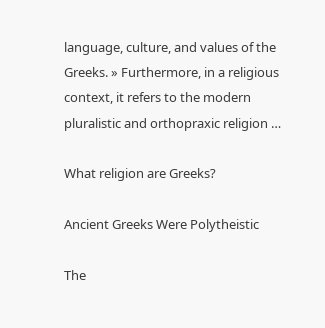language, culture, and values of the Greeks. » Furthermore, in a religious context, it refers to the modern pluralistic and orthopraxic religion …

What religion are Greeks?

Ancient Greeks Were Polytheistic

The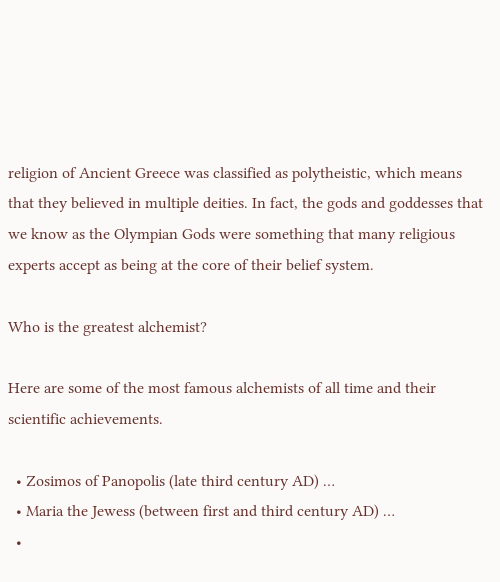religion of Ancient Greece was classified as polytheistic, which means that they believed in multiple deities. In fact, the gods and goddesses that we know as the Olympian Gods were something that many religious experts accept as being at the core of their belief system.

Who is the greatest alchemist?

Here are some of the most famous alchemists of all time and their scientific achievements.

  • Zosimos of Panopolis (late third century AD) …
  • Maria the Jewess (between first and third century AD) …
  •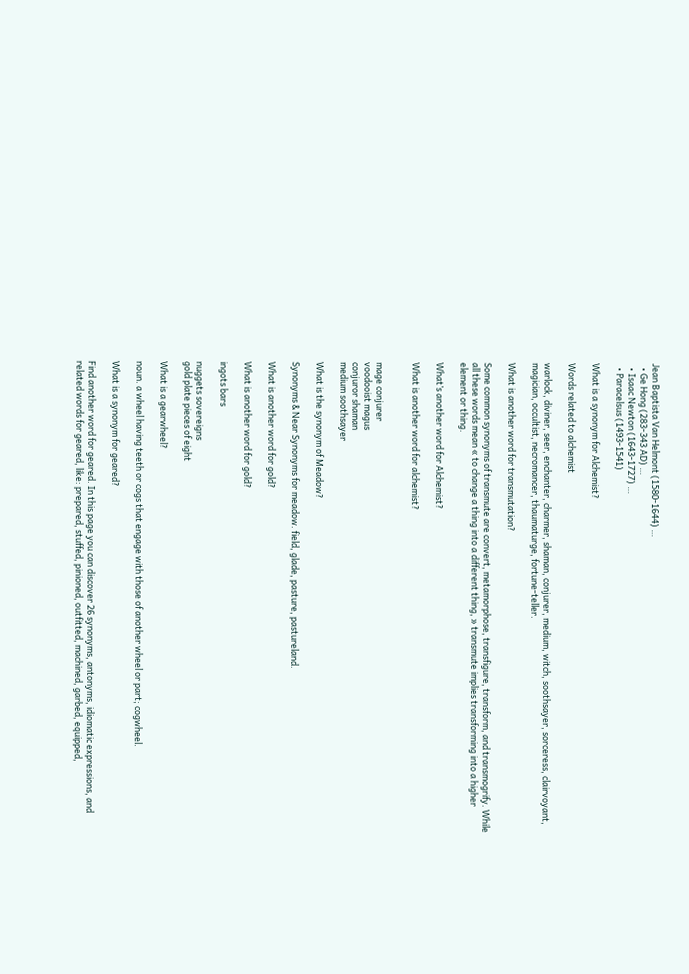Jean Baptista Van Helmont (1580-1644) …
  • Ge Hong (283-343 AD) …
  • Isaac Newton (1643-1727) …
  • Paracelsus (1493-1541)

What is a synonym for Alchemist?

Words related to alchemist

warlock, diviner, seer, enchanter, charmer, shaman, conjurer, medium, witch, soothsayer, sorceress, clairvoyant, magician, occultist, necromancer, thaumaturge, fortune-teller.

What is another word for transmutation?

Some common synonyms of transmute are convert, metamorphose, transfigure, transform, and transmogrify. While all these words mean « to change a thing into a different thing, » transmute implies transforming into a higher element or thing.

What’s another word for Alchemist?

What is another word for alchemist?


mage conjurer
voodooist magus
conjuror shaman
medium soothsayer

What is the synonym of Meadow?

Synonyms & Near Synonyms for meadow. field, glade, pasture, pastureland.

What is another word for gold?

What is another word for gold?

ingots bars

nuggets sovereigns
gold plate pieces of eight

What is a gearwheel?

noun. a wheel having teeth or cogs that engage with those of another wheel or part; cogwheel.

What is a synonym for geared?

Find another word for geared. In this page you can discover 26 synonyms, antonyms, idiomatic expressions, and related words for geared, like: prepared, stuffed, pinioned, outfitted, machined, garbed, equipped,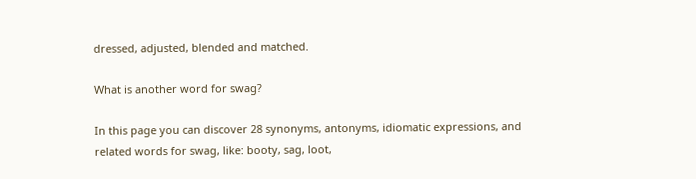dressed, adjusted, blended and matched.

What is another word for swag?

In this page you can discover 28 synonyms, antonyms, idiomatic expressions, and related words for swag, like: booty, sag, loot,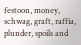festoon, money, schwag, graft, raffia, plunder, spoils and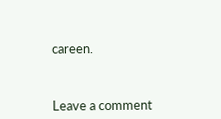careen.



Leave a comment